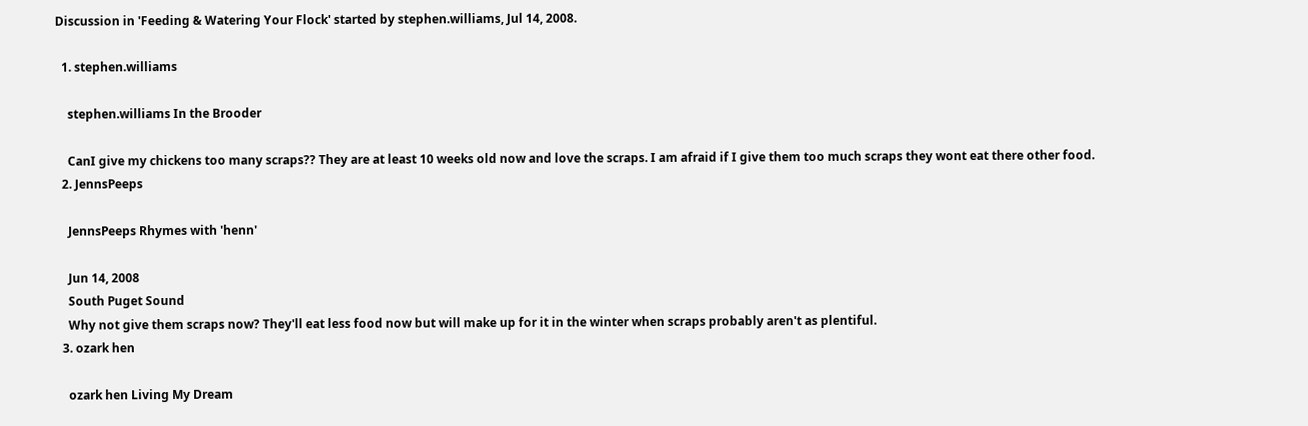Discussion in 'Feeding & Watering Your Flock' started by stephen.williams, Jul 14, 2008.

  1. stephen.williams

    stephen.williams In the Brooder

    CanI give my chickens too many scraps?? They are at least 10 weeks old now and love the scraps. I am afraid if I give them too much scraps they wont eat there other food.
  2. JennsPeeps

    JennsPeeps Rhymes with 'henn'

    Jun 14, 2008
    South Puget Sound
    Why not give them scraps now? They'll eat less food now but will make up for it in the winter when scraps probably aren't as plentiful.
  3. ozark hen

    ozark hen Living My Dream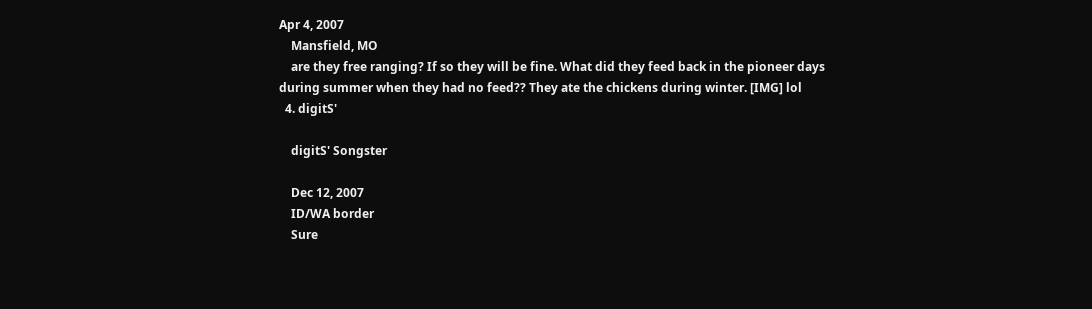Apr 4, 2007
    Mansfield, MO
    are they free ranging? If so they will be fine. What did they feed back in the pioneer days during summer when they had no feed?? They ate the chickens during winter. [IMG] lol
  4. digitS'

    digitS' Songster

    Dec 12, 2007
    ID/WA border
    Sure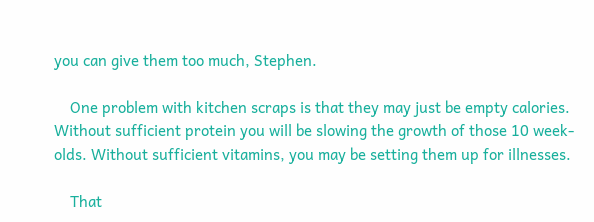you can give them too much, Stephen.

    One problem with kitchen scraps is that they may just be empty calories. Without sufficient protein you will be slowing the growth of those 10 week-olds. Without sufficient vitamins, you may be setting them up for illnesses.

    That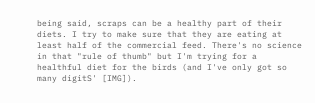being said, scraps can be a healthy part of their diets. I try to make sure that they are eating at least half of the commercial feed. There's no science in that "rule of thumb" but I'm trying for a healthful diet for the birds (and I've only got so many digitS' [IMG]).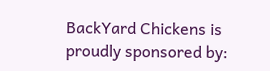BackYard Chickens is proudly sponsored by: